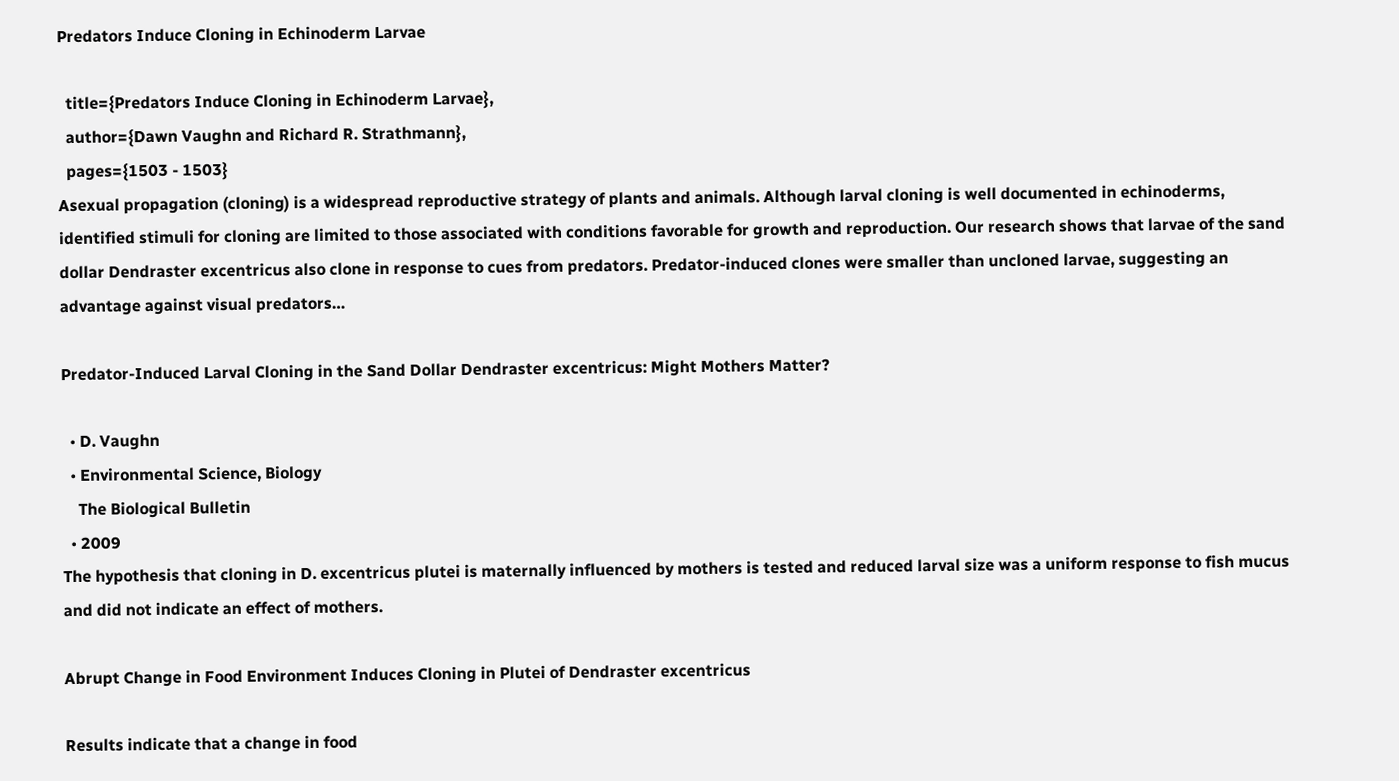Predators Induce Cloning in Echinoderm Larvae

  title={Predators Induce Cloning in Echinoderm Larvae},
  author={Dawn Vaughn and Richard R. Strathmann},
  pages={1503 - 1503}
Asexual propagation (cloning) is a widespread reproductive strategy of plants and animals. Although larval cloning is well documented in echinoderms, identified stimuli for cloning are limited to those associated with conditions favorable for growth and reproduction. Our research shows that larvae of the sand dollar Dendraster excentricus also clone in response to cues from predators. Predator-induced clones were smaller than uncloned larvae, suggesting an advantage against visual predators…

Predator-Induced Larval Cloning in the Sand Dollar Dendraster excentricus: Might Mothers Matter?

  • D. Vaughn
  • Environmental Science, Biology
    The Biological Bulletin
  • 2009
The hypothesis that cloning in D. excentricus plutei is maternally influenced by mothers is tested and reduced larval size was a uniform response to fish mucus and did not indicate an effect of mothers.

Abrupt Change in Food Environment Induces Cloning in Plutei of Dendraster excentricus

Results indicate that a change in food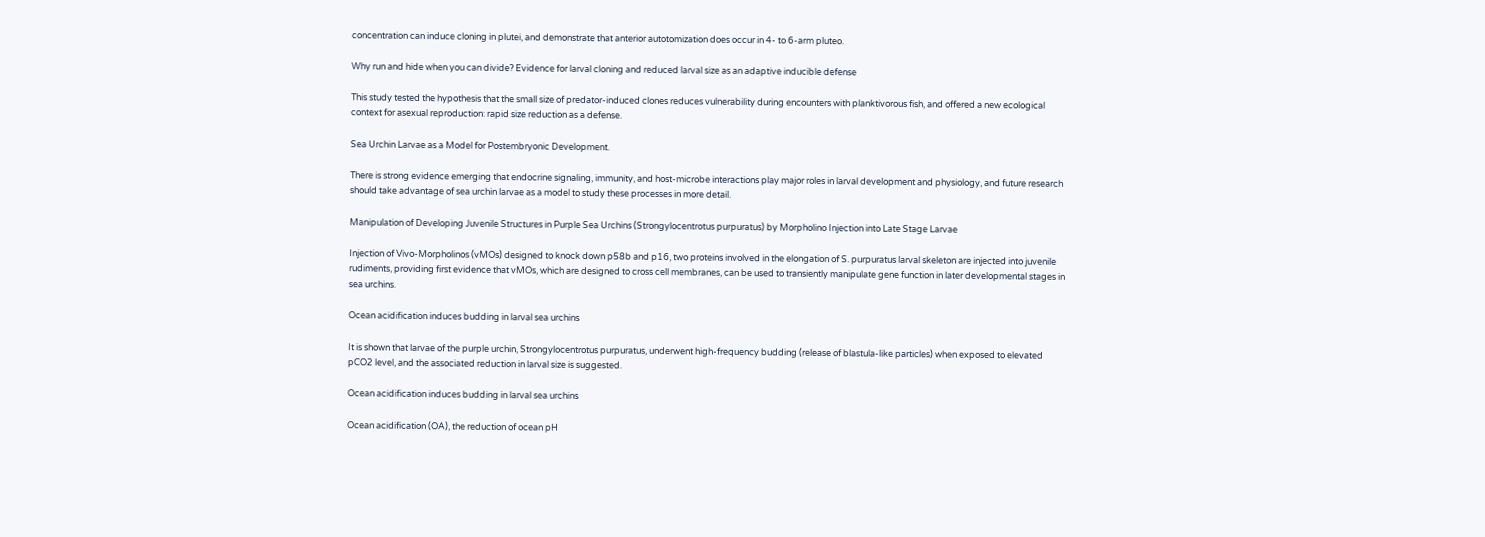concentration can induce cloning in plutei, and demonstrate that anterior autotomization does occur in 4- to 6-arm pluteo.

Why run and hide when you can divide? Evidence for larval cloning and reduced larval size as an adaptive inducible defense

This study tested the hypothesis that the small size of predator-induced clones reduces vulnerability during encounters with planktivorous fish, and offered a new ecological context for asexual reproduction: rapid size reduction as a defense.

Sea Urchin Larvae as a Model for Postembryonic Development.

There is strong evidence emerging that endocrine signaling, immunity, and host-microbe interactions play major roles in larval development and physiology, and future research should take advantage of sea urchin larvae as a model to study these processes in more detail.

Manipulation of Developing Juvenile Structures in Purple Sea Urchins (Strongylocentrotus purpuratus) by Morpholino Injection into Late Stage Larvae

Injection of Vivo-Morpholinos (vMOs) designed to knock down p58b and p16, two proteins involved in the elongation of S. purpuratus larval skeleton are injected into juvenile rudiments, providing first evidence that vMOs, which are designed to cross cell membranes, can be used to transiently manipulate gene function in later developmental stages in sea urchins.

Ocean acidification induces budding in larval sea urchins

It is shown that larvae of the purple urchin, Strongylocentrotus purpuratus, underwent high-frequency budding (release of blastula-like particles) when exposed to elevated pCO2 level, and the associated reduction in larval size is suggested.

Ocean acidification induces budding in larval sea urchins

Ocean acidification (OA), the reduction of ocean pH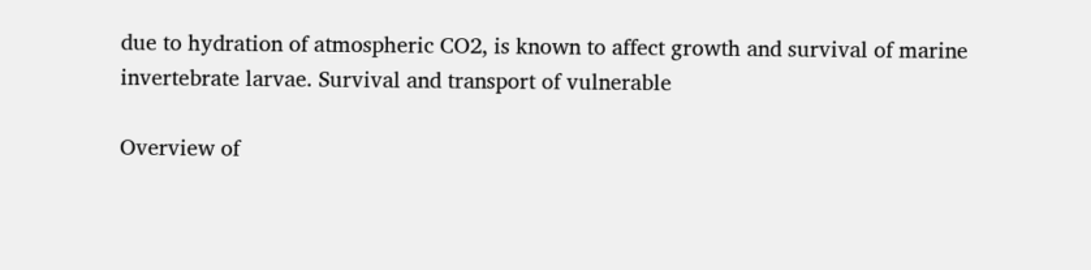due to hydration of atmospheric CO2, is known to affect growth and survival of marine invertebrate larvae. Survival and transport of vulnerable

Overview of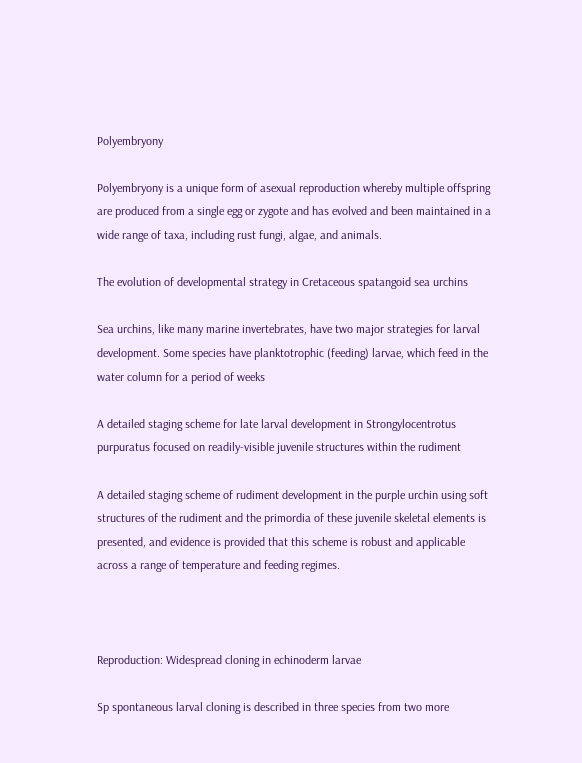Polyembryony

Polyembryony is a unique form of asexual reproduction whereby multiple offspring are produced from a single egg or zygote and has evolved and been maintained in a wide range of taxa, including rust fungi, algae, and animals.

The evolution of developmental strategy in Cretaceous spatangoid sea urchins

Sea urchins, like many marine invertebrates, have two major strategies for larval development. Some species have planktotrophic (feeding) larvae, which feed in the water column for a period of weeks

A detailed staging scheme for late larval development in Strongylocentrotus purpuratus focused on readily-visible juvenile structures within the rudiment

A detailed staging scheme of rudiment development in the purple urchin using soft structures of the rudiment and the primordia of these juvenile skeletal elements is presented, and evidence is provided that this scheme is robust and applicable across a range of temperature and feeding regimes.



Reproduction: Widespread cloning in echinoderm larvae

Sp spontaneous larval cloning is described in three species from two more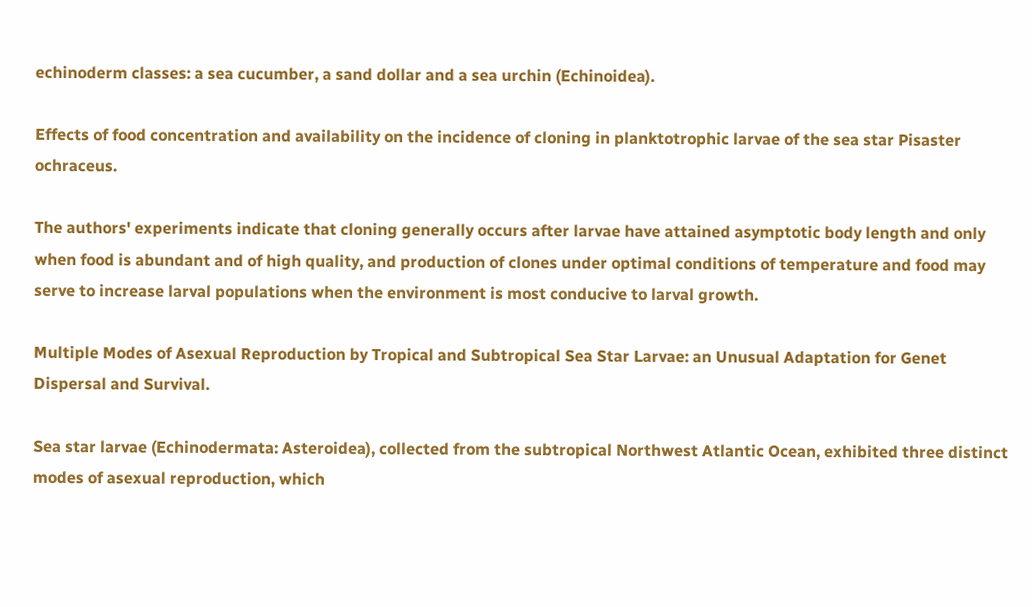echinoderm classes: a sea cucumber, a sand dollar and a sea urchin (Echinoidea).

Effects of food concentration and availability on the incidence of cloning in planktotrophic larvae of the sea star Pisaster ochraceus.

The authors' experiments indicate that cloning generally occurs after larvae have attained asymptotic body length and only when food is abundant and of high quality, and production of clones under optimal conditions of temperature and food may serve to increase larval populations when the environment is most conducive to larval growth.

Multiple Modes of Asexual Reproduction by Tropical and Subtropical Sea Star Larvae: an Unusual Adaptation for Genet Dispersal and Survival.

Sea star larvae (Echinodermata: Asteroidea), collected from the subtropical Northwest Atlantic Ocean, exhibited three distinct modes of asexual reproduction, which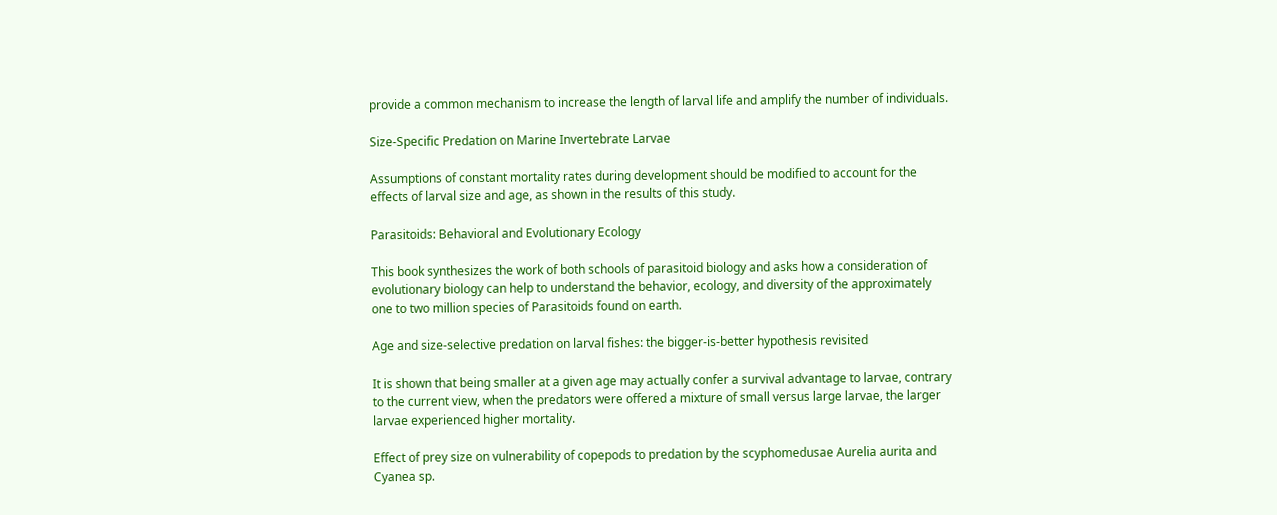provide a common mechanism to increase the length of larval life and amplify the number of individuals.

Size-Specific Predation on Marine Invertebrate Larvae

Assumptions of constant mortality rates during development should be modified to account for the effects of larval size and age, as shown in the results of this study.

Parasitoids: Behavioral and Evolutionary Ecology

This book synthesizes the work of both schools of parasitoid biology and asks how a consideration of evolutionary biology can help to understand the behavior, ecology, and diversity of the approximately one to two million species of Parasitoids found on earth.

Age and size-selective predation on larval fishes: the bigger-is-better hypothesis revisited

It is shown that being smaller at a given age may actually confer a survival advantage to larvae, contrary to the current view, when the predators were offered a mixture of small versus large larvae, the larger larvae experienced higher mortality.

Effect of prey size on vulnerability of copepods to predation by the scyphomedusae Aurelia aurita and Cyanea sp.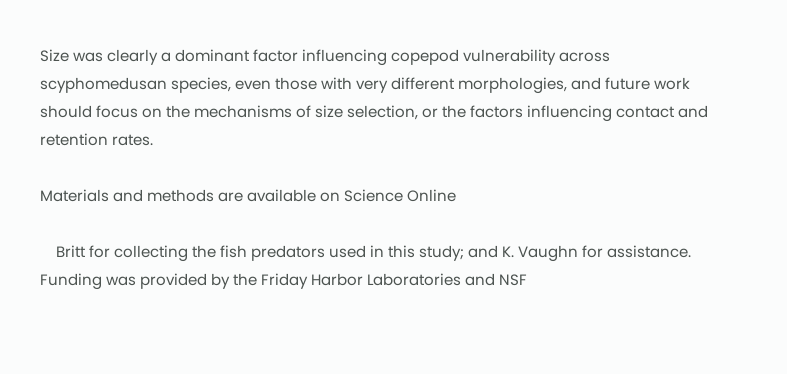Size was clearly a dominant factor influencing copepod vulnerability across scyphomedusan species, even those with very different morphologies, and future work should focus on the mechanisms of size selection, or the factors influencing contact and retention rates.

Materials and methods are available on Science Online

    Britt for collecting the fish predators used in this study; and K. Vaughn for assistance. Funding was provided by the Friday Harbor Laboratories and NSF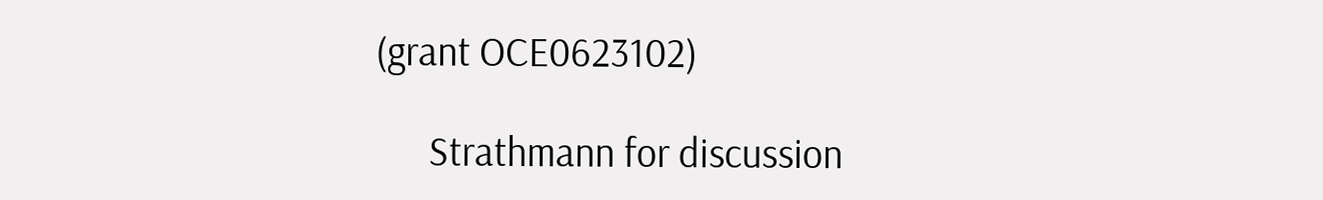(grant OCE0623102)

      Strathmann for discussion